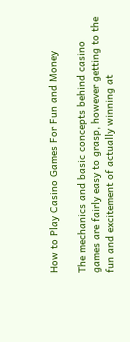How to Play Casino Games For Fun and Money

The mechanics and basic concepts behind casino games are fairly easy to grasp, however getting to the fun and excitement of actually winning at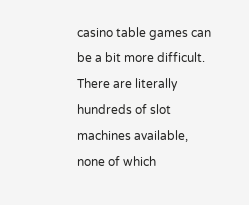casino table games can be a bit more difficult. There are literally hundreds of slot machines available, none of which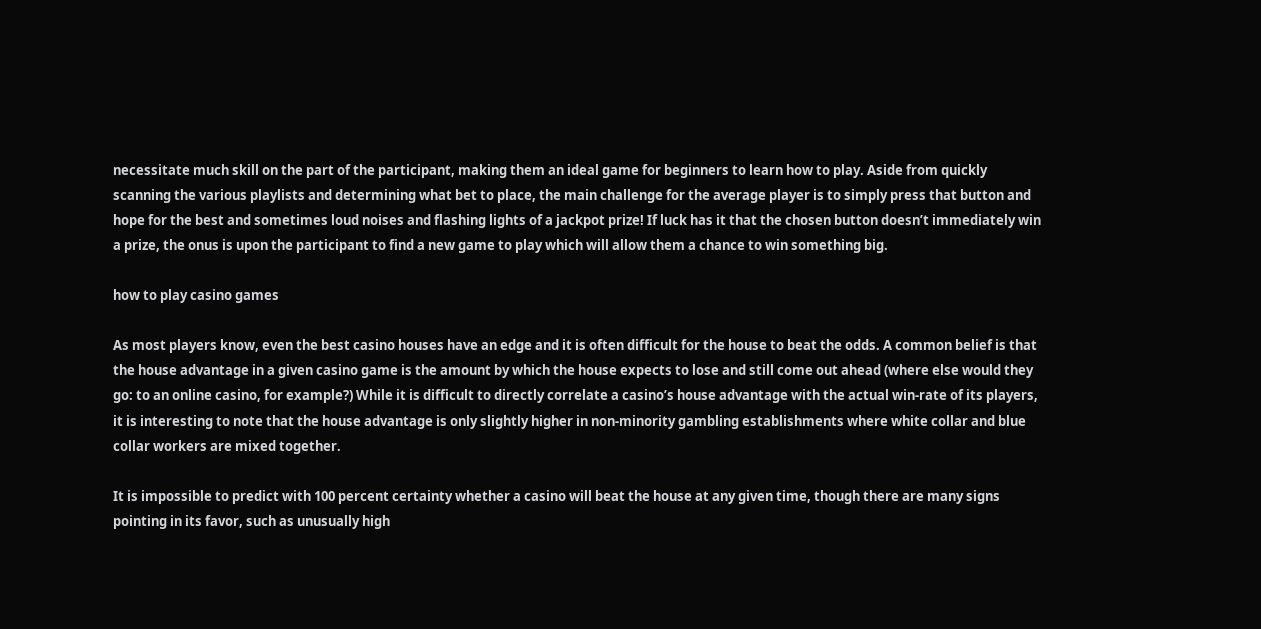necessitate much skill on the part of the participant, making them an ideal game for beginners to learn how to play. Aside from quickly scanning the various playlists and determining what bet to place, the main challenge for the average player is to simply press that button and hope for the best and sometimes loud noises and flashing lights of a jackpot prize! If luck has it that the chosen button doesn’t immediately win a prize, the onus is upon the participant to find a new game to play which will allow them a chance to win something big.

how to play casino games

As most players know, even the best casino houses have an edge and it is often difficult for the house to beat the odds. A common belief is that the house advantage in a given casino game is the amount by which the house expects to lose and still come out ahead (where else would they go: to an online casino, for example?) While it is difficult to directly correlate a casino’s house advantage with the actual win-rate of its players, it is interesting to note that the house advantage is only slightly higher in non-minority gambling establishments where white collar and blue collar workers are mixed together.

It is impossible to predict with 100 percent certainty whether a casino will beat the house at any given time, though there are many signs pointing in its favor, such as unusually high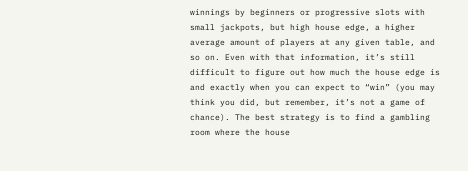winnings by beginners or progressive slots with small jackpots, but high house edge, a higher average amount of players at any given table, and so on. Even with that information, it’s still difficult to figure out how much the house edge is and exactly when you can expect to “win” (you may think you did, but remember, it’s not a game of chance). The best strategy is to find a gambling room where the house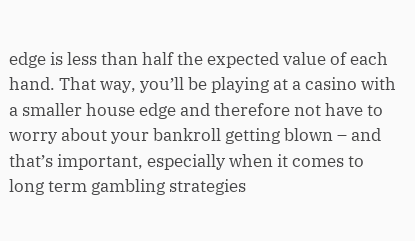edge is less than half the expected value of each hand. That way, you’ll be playing at a casino with a smaller house edge and therefore not have to worry about your bankroll getting blown – and that’s important, especially when it comes to long term gambling strategies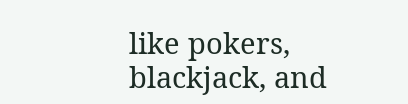like pokers, blackjack, and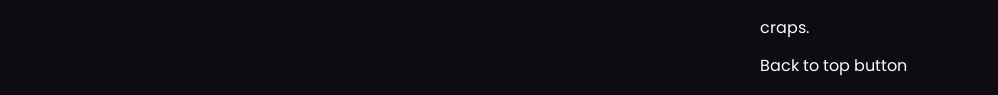craps.

Back to top button